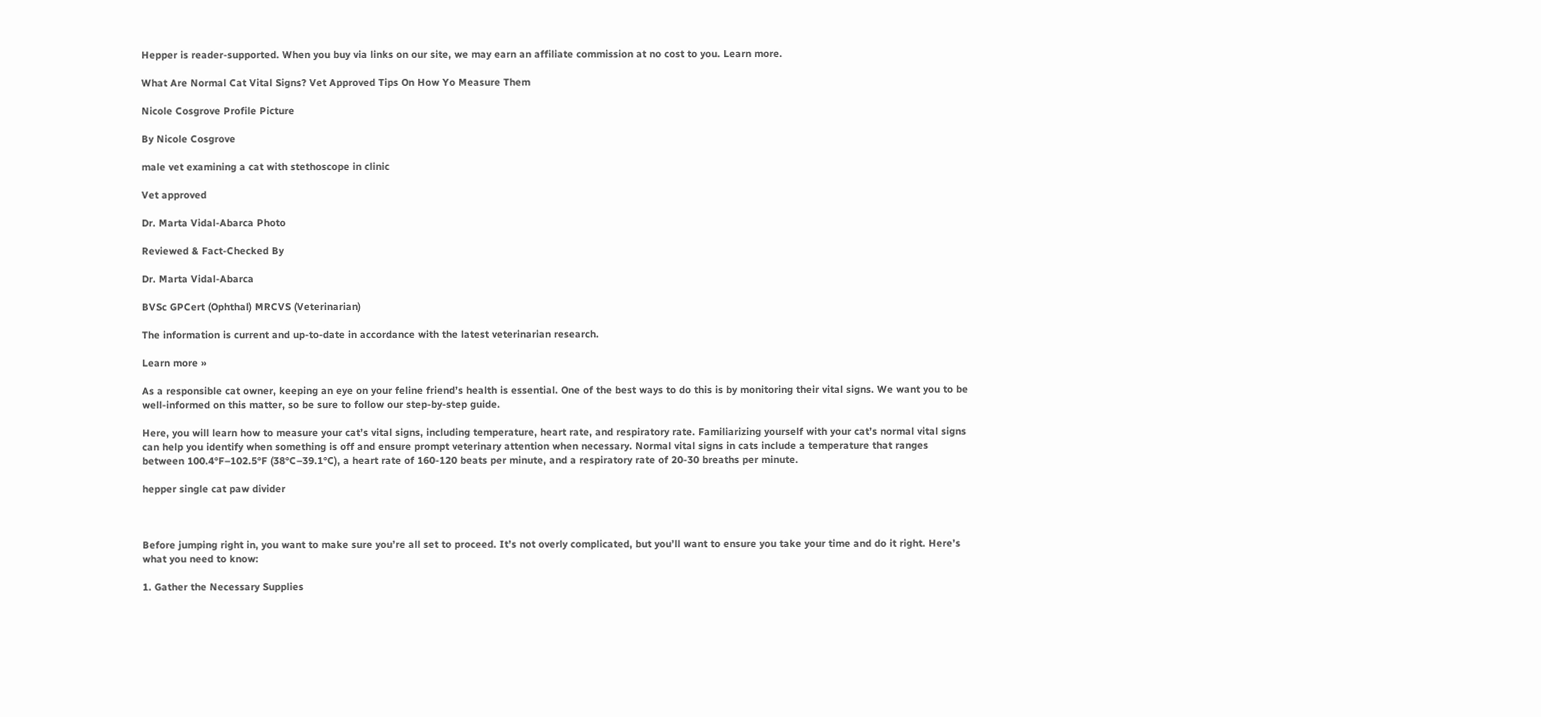Hepper is reader-supported. When you buy via links on our site, we may earn an affiliate commission at no cost to you. Learn more.

What Are Normal Cat Vital Signs? Vet Approved Tips On How Yo Measure Them

Nicole Cosgrove Profile Picture

By Nicole Cosgrove

male vet examining a cat with stethoscope in clinic

Vet approved

Dr. Marta Vidal-Abarca Photo

Reviewed & Fact-Checked By

Dr. Marta Vidal-Abarca

BVSc GPCert (Ophthal) MRCVS (Veterinarian)

The information is current and up-to-date in accordance with the latest veterinarian research.

Learn more »

As a responsible cat owner, keeping an eye on your feline friend’s health is essential. One of the best ways to do this is by monitoring their vital signs. We want you to be well-informed on this matter, so be sure to follow our step-by-step guide.

Here, you will learn how to measure your cat’s vital signs, including temperature, heart rate, and respiratory rate. Familiarizing yourself with your cat’s normal vital signs can help you identify when something is off and ensure prompt veterinary attention when necessary. Normal vital signs in cats include a temperature that ranges between 100.4°F–102.5°F (38°C–39.1°C), a heart rate of 160-120 beats per minute, and a respiratory rate of 20-30 breaths per minute.

hepper single cat paw divider



Before jumping right in, you want to make sure you’re all set to proceed. It’s not overly complicated, but you’ll want to ensure you take your time and do it right. Here’s what you need to know:

1. Gather the Necessary Supplies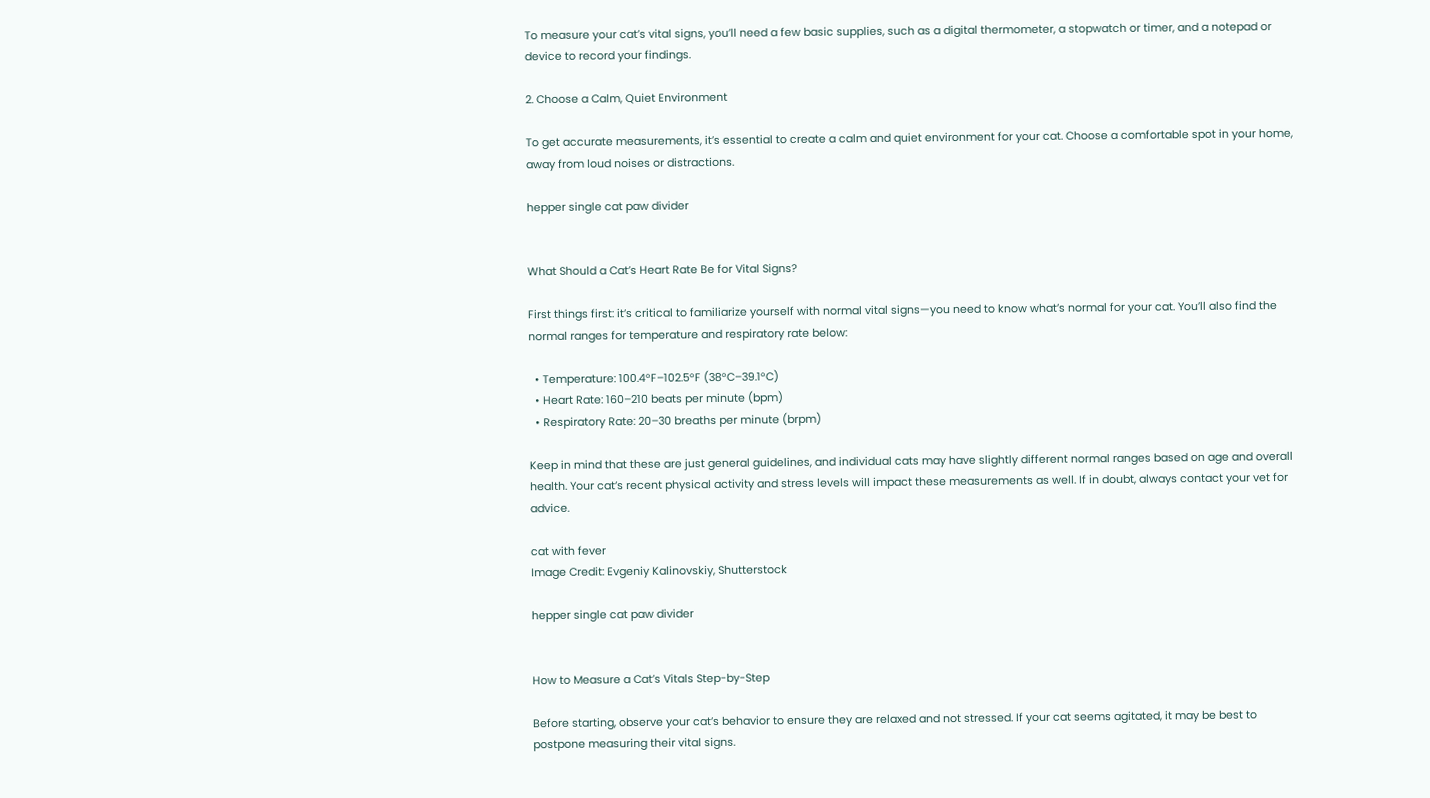To measure your cat’s vital signs, you’ll need a few basic supplies, such as a digital thermometer, a stopwatch or timer, and a notepad or device to record your findings.

2. Choose a Calm, Quiet Environment

To get accurate measurements, it’s essential to create a calm and quiet environment for your cat. Choose a comfortable spot in your home, away from loud noises or distractions.

hepper single cat paw divider


What Should a Cat’s Heart Rate Be for Vital Signs?

First things first: it’s critical to familiarize yourself with normal vital signs—you need to know what’s normal for your cat. You’ll also find the normal ranges for temperature and respiratory rate below:

  • Temperature: 100.4°F–102.5°F (38°C–39.1°C)
  • Heart Rate: 160–210 beats per minute (bpm)
  • Respiratory Rate: 20–30 breaths per minute (brpm)

Keep in mind that these are just general guidelines, and individual cats may have slightly different normal ranges based on age and overall health. Your cat’s recent physical activity and stress levels will impact these measurements as well. If in doubt, always contact your vet for advice.

cat with fever
Image Credit: Evgeniy Kalinovskiy, Shutterstock

hepper single cat paw divider


How to Measure a Cat’s Vitals Step-by-Step

Before starting, observe your cat’s behavior to ensure they are relaxed and not stressed. If your cat seems agitated, it may be best to postpone measuring their vital signs.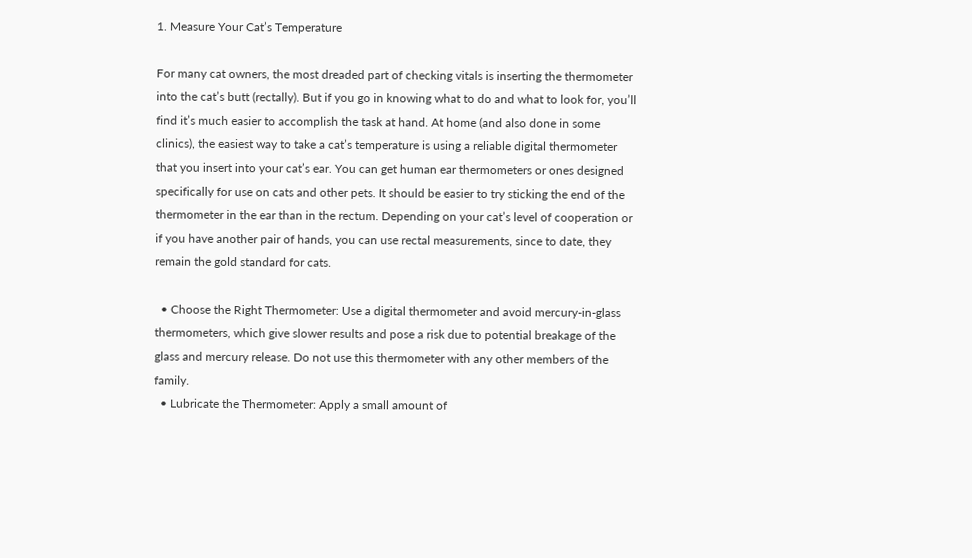1. Measure Your Cat’s Temperature

For many cat owners, the most dreaded part of checking vitals is inserting the thermometer into the cat’s butt (rectally). But if you go in knowing what to do and what to look for, you’ll find it’s much easier to accomplish the task at hand. At home (and also done in some clinics), the easiest way to take a cat’s temperature is using a reliable digital thermometer that you insert into your cat’s ear. You can get human ear thermometers or ones designed specifically for use on cats and other pets. It should be easier to try sticking the end of the thermometer in the ear than in the rectum. Depending on your cat’s level of cooperation or if you have another pair of hands, you can use rectal measurements, since to date, they remain the gold standard for cats.

  • Choose the Right Thermometer: Use a digital thermometer and avoid mercury-in-glass thermometers, which give slower results and pose a risk due to potential breakage of the glass and mercury release. Do not use this thermometer with any other members of the family.
  • Lubricate the Thermometer: Apply a small amount of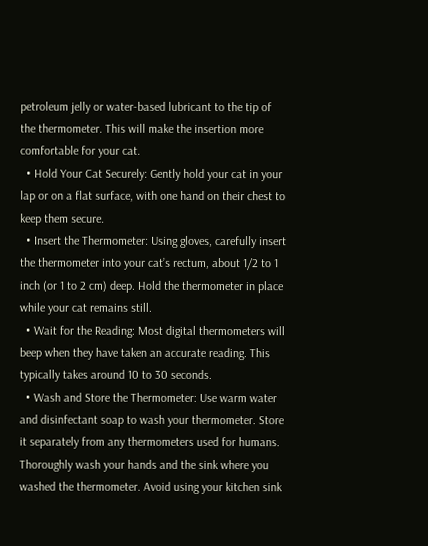petroleum jelly or water-based lubricant to the tip of the thermometer. This will make the insertion more comfortable for your cat.
  • Hold Your Cat Securely: Gently hold your cat in your lap or on a flat surface, with one hand on their chest to keep them secure.
  • Insert the Thermometer: Using gloves, carefully insert the thermometer into your cat’s rectum, about 1/2 to 1 inch (or 1 to 2 cm) deep. Hold the thermometer in place while your cat remains still.
  • Wait for the Reading: Most digital thermometers will beep when they have taken an accurate reading. This typically takes around 10 to 30 seconds.
  • Wash and Store the Thermometer: Use warm water and disinfectant soap to wash your thermometer. Store it separately from any thermometers used for humans. Thoroughly wash your hands and the sink where you washed the thermometer. Avoid using your kitchen sink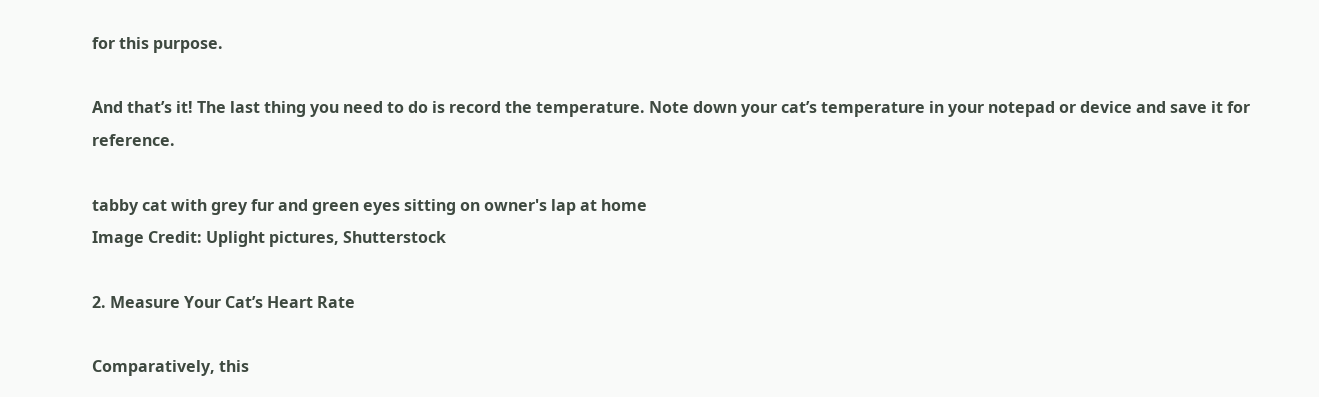for this purpose.

And that’s it! The last thing you need to do is record the temperature. Note down your cat’s temperature in your notepad or device and save it for reference.

tabby cat with grey fur and green eyes sitting on owner's lap at home
Image Credit: Uplight pictures, Shutterstock

2. Measure Your Cat’s Heart Rate

Comparatively, this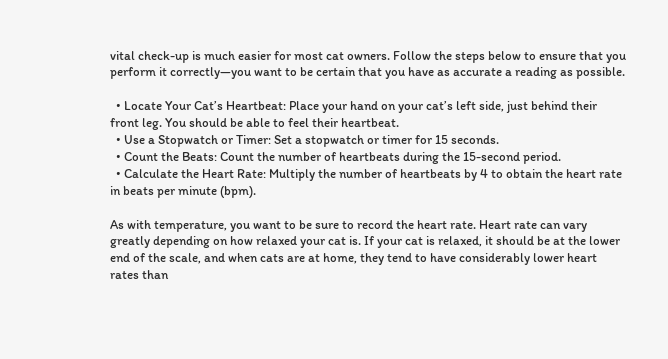vital check-up is much easier for most cat owners. Follow the steps below to ensure that you perform it correctly—you want to be certain that you have as accurate a reading as possible.

  • Locate Your Cat’s Heartbeat: Place your hand on your cat’s left side, just behind their front leg. You should be able to feel their heartbeat.
  • Use a Stopwatch or Timer: Set a stopwatch or timer for 15 seconds.
  • Count the Beats: Count the number of heartbeats during the 15-second period.
  • Calculate the Heart Rate: Multiply the number of heartbeats by 4 to obtain the heart rate in beats per minute (bpm).

As with temperature, you want to be sure to record the heart rate. Heart rate can vary greatly depending on how relaxed your cat is. If your cat is relaxed, it should be at the lower end of the scale, and when cats are at home, they tend to have considerably lower heart rates than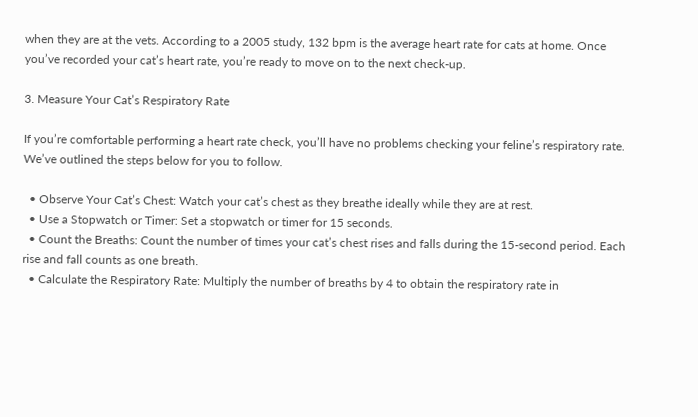when they are at the vets. According to a 2005 study, 132 bpm is the average heart rate for cats at home. Once you’ve recorded your cat’s heart rate, you’re ready to move on to the next check-up.

3. Measure Your Cat’s Respiratory Rate

If you’re comfortable performing a heart rate check, you’ll have no problems checking your feline’s respiratory rate. We’ve outlined the steps below for you to follow.

  • Observe Your Cat’s Chest: Watch your cat’s chest as they breathe ideally while they are at rest.
  • Use a Stopwatch or Timer: Set a stopwatch or timer for 15 seconds.
  • Count the Breaths: Count the number of times your cat’s chest rises and falls during the 15-second period. Each rise and fall counts as one breath.
  • Calculate the Respiratory Rate: Multiply the number of breaths by 4 to obtain the respiratory rate in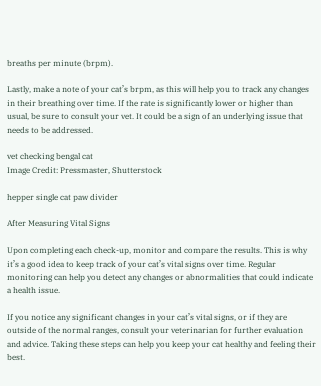breaths per minute (brpm).

Lastly, make a note of your cat’s brpm, as this will help you to track any changes in their breathing over time. If the rate is significantly lower or higher than usual, be sure to consult your vet. It could be a sign of an underlying issue that needs to be addressed.

vet checking bengal cat
Image Credit: Pressmaster, Shutterstock

hepper single cat paw divider

After Measuring Vital Signs

Upon completing each check-up, monitor and compare the results. This is why it’s a good idea to keep track of your cat’s vital signs over time. Regular monitoring can help you detect any changes or abnormalities that could indicate a health issue.

If you notice any significant changes in your cat’s vital signs, or if they are outside of the normal ranges, consult your veterinarian for further evaluation and advice. Taking these steps can help you keep your cat healthy and feeling their best.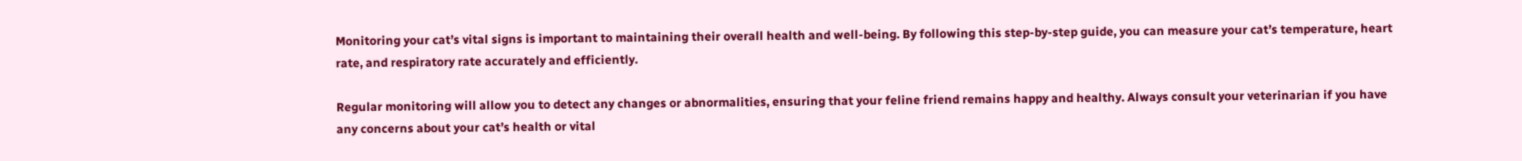Monitoring your cat’s vital signs is important to maintaining their overall health and well-being. By following this step-by-step guide, you can measure your cat’s temperature, heart rate, and respiratory rate accurately and efficiently.

Regular monitoring will allow you to detect any changes or abnormalities, ensuring that your feline friend remains happy and healthy. Always consult your veterinarian if you have any concerns about your cat’s health or vital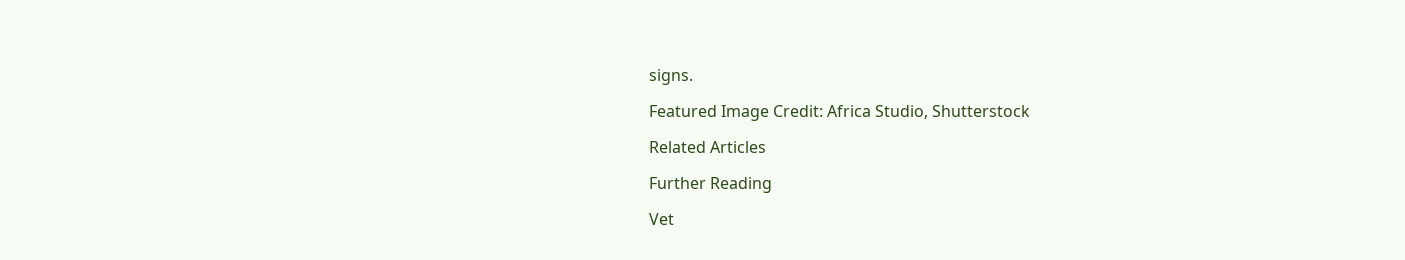signs.

Featured Image Credit: Africa Studio, Shutterstock

Related Articles

Further Reading

Vet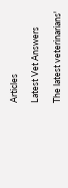Articles

Latest Vet Answers

The latest veterinarians'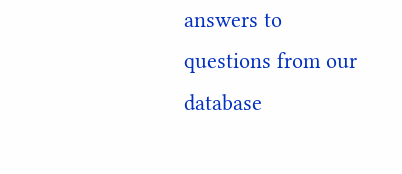answers to questions from our database